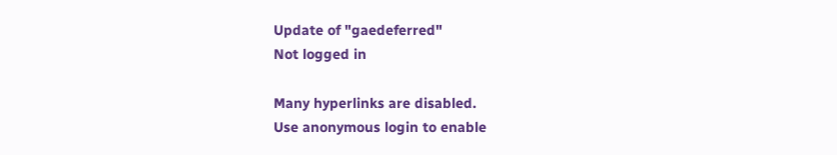Update of "gaedeferred"
Not logged in

Many hyperlinks are disabled.
Use anonymous login to enable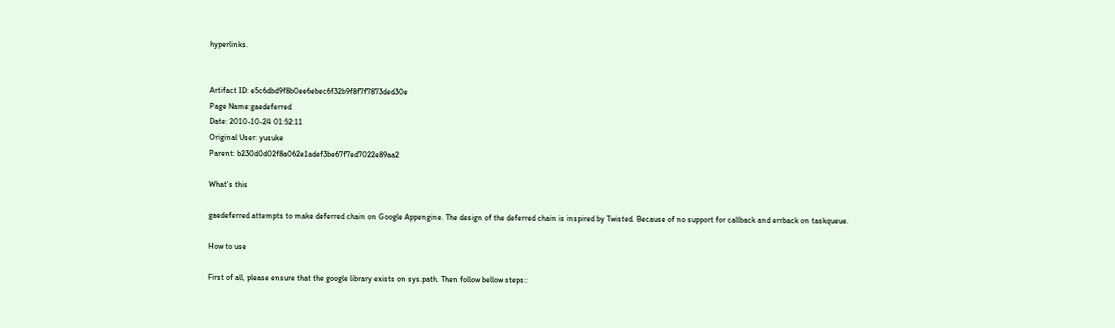hyperlinks.


Artifact ID: e5c6dbd9f8b0ee6ebec6f32b9f8f7f7873ded30e
Page Name:gaedeferred
Date: 2010-10-24 01:52:11
Original User: yusuke
Parent: b230d0d02f8a062e1adef3be67f7ed7022e89aa2

What's this

gaedeferred attempts to make deferred chain on Google Appengine. The design of the deferred chain is inspired by Twisted. Because of no support for callback and errback on taskqueue.

How to use

First of all, please ensure that the google library exists on sys.path. Then follow bellow steps::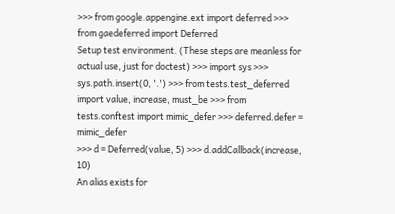>>> from google.appengine.ext import deferred >>> from gaedeferred import Deferred
Setup test environment. (These steps are meanless for actual use, just for doctest) >>> import sys >>> sys.path.insert(0, '.') >>> from tests.test_deferred import value, increase, must_be >>> from tests.conftest import mimic_defer >>> deferred.defer = mimic_defer
>>> d = Deferred(value, 5) >>> d.addCallback(increase, 10)
An alias exists for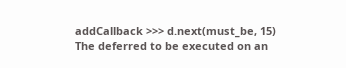addCallback >>> d.next(must_be, 15)
The deferred to be executed on an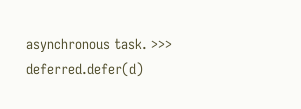asynchronous task. >>> deferred.defer(d)